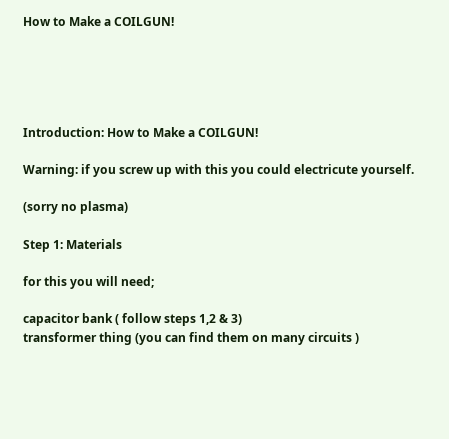How to Make a COILGUN!





Introduction: How to Make a COILGUN!

Warning: if you screw up with this you could electricute yourself.

(sorry no plasma)

Step 1: Materials

for this you will need;

capacitor bank ( follow steps 1,2 & 3)
transformer thing (you can find them on many circuits )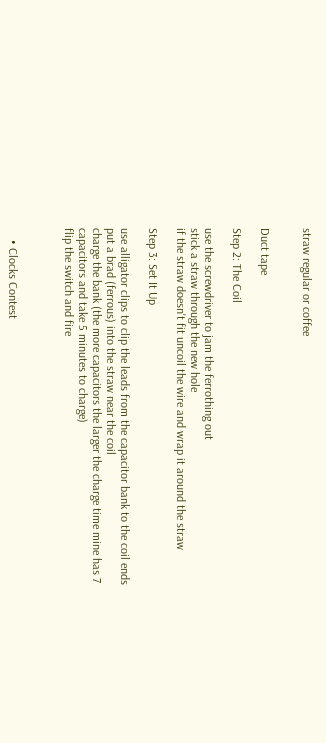straw regular or coffee


Duct tape

Step 2: The Coil

use the screwdriver to jam the ferrothing out
stick a straw through the new hole
if the straw doesn't fit uncoil the wire and wrap it around the straw

Step 3: Set It Up

use alligator clips to clip the leads from the capacitor bank to the coil ends
put a brad (ferrous) into the straw near the coil
charge the bank (the more capacitors the larger the charge time mine has 7 capacitors and take 5 minutes to charge)
flip the switch and fire



    • Clocks Contest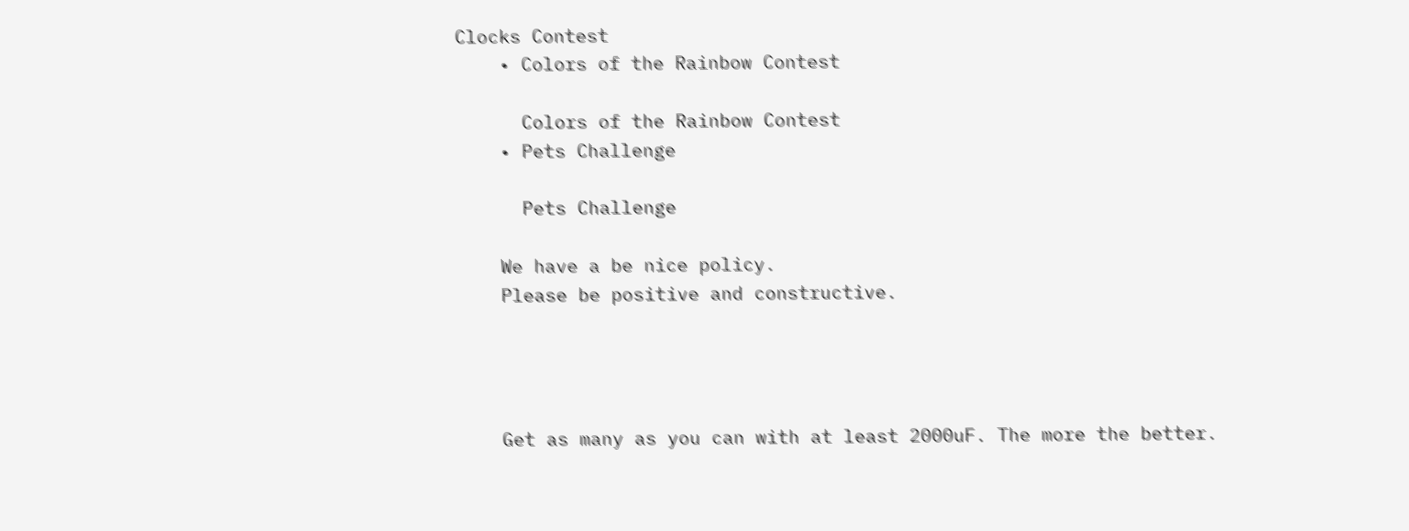Clocks Contest
    • Colors of the Rainbow Contest

      Colors of the Rainbow Contest
    • Pets Challenge

      Pets Challenge

    We have a be nice policy.
    Please be positive and constructive.




    Get as many as you can with at least 2000uF. The more the better.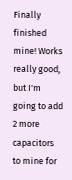Finally finished mine! Works really good, but I'm going to add 2 more capacitors to mine for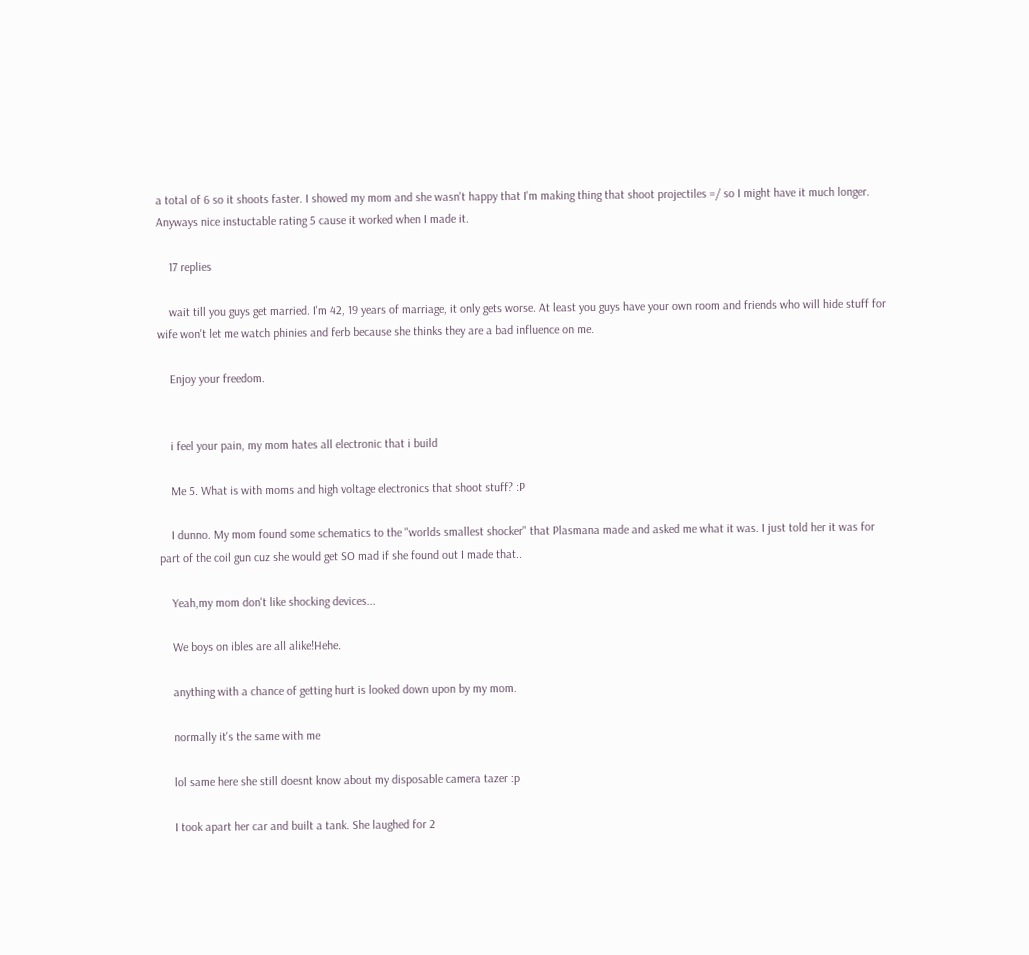a total of 6 so it shoots faster. I showed my mom and she wasn't happy that I'm making thing that shoot projectiles =/ so I might have it much longer. Anyways nice instuctable rating 5 cause it worked when I made it.

    17 replies

    wait till you guys get married. I'm 42, 19 years of marriage, it only gets worse. At least you guys have your own room and friends who will hide stuff for wife won't let me watch phinies and ferb because she thinks they are a bad influence on me.

    Enjoy your freedom.


    i feel your pain, my mom hates all electronic that i build

    Me 5. What is with moms and high voltage electronics that shoot stuff? :P

    I dunno. My mom found some schematics to the "worlds smallest shocker" that Plasmana made and asked me what it was. I just told her it was for part of the coil gun cuz she would get SO mad if she found out I made that..

    Yeah,my mom don't like shocking devices...

    We boys on ibles are all alike!Hehe.

    anything with a chance of getting hurt is looked down upon by my mom.

    normally it's the same with me

    lol same here she still doesnt know about my disposable camera tazer :p

    I took apart her car and built a tank. She laughed for 2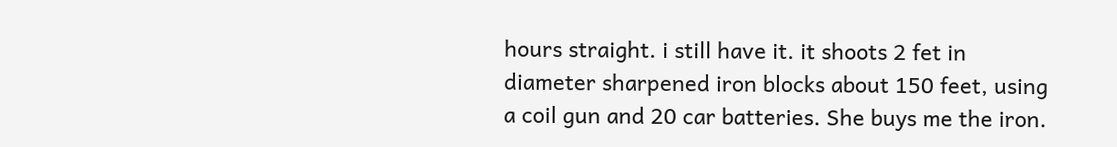hours straight. i still have it. it shoots 2 fet in diameter sharpened iron blocks about 150 feet, using a coil gun and 20 car batteries. She buys me the iron.